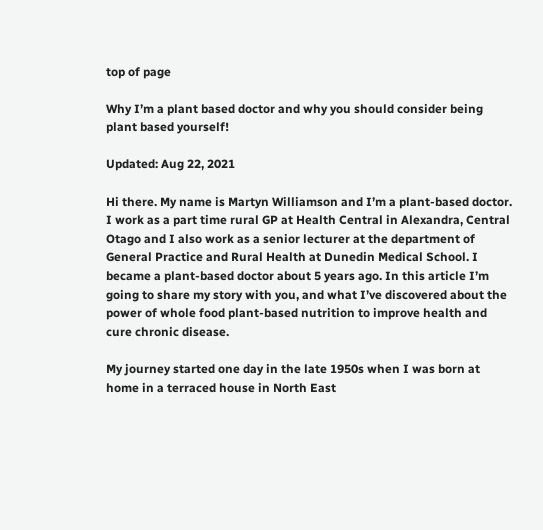top of page

Why I’m a plant based doctor and why you should consider being plant based yourself!

Updated: Aug 22, 2021

Hi there. My name is Martyn Williamson and I’m a plant-based doctor. I work as a part time rural GP at Health Central in Alexandra, Central Otago and I also work as a senior lecturer at the department of General Practice and Rural Health at Dunedin Medical School. I became a plant-based doctor about 5 years ago. In this article I’m going to share my story with you, and what I’ve discovered about the power of whole food plant-based nutrition to improve health and cure chronic disease.

My journey started one day in the late 1950s when I was born at home in a terraced house in North East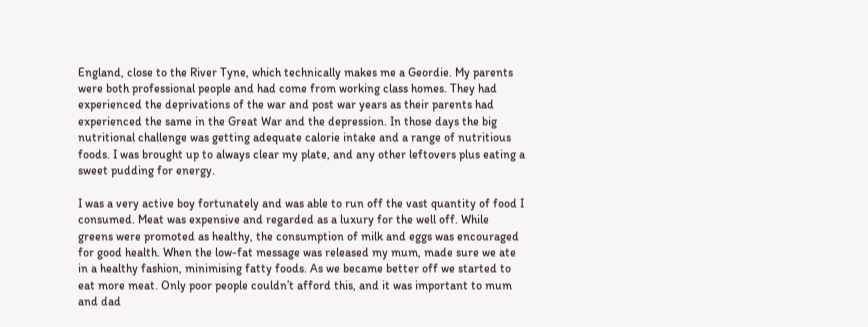England, close to the River Tyne, which technically makes me a Geordie. My parents were both professional people and had come from working class homes. They had experienced the deprivations of the war and post war years as their parents had experienced the same in the Great War and the depression. In those days the big nutritional challenge was getting adequate calorie intake and a range of nutritious foods. I was brought up to always clear my plate, and any other leftovers plus eating a sweet pudding for energy.

I was a very active boy fortunately and was able to run off the vast quantity of food I consumed. Meat was expensive and regarded as a luxury for the well off. While greens were promoted as healthy, the consumption of milk and eggs was encouraged for good health. When the low-fat message was released my mum, made sure we ate in a healthy fashion, minimising fatty foods. As we became better off we started to eat more meat. Only poor people couldn’t afford this, and it was important to mum and dad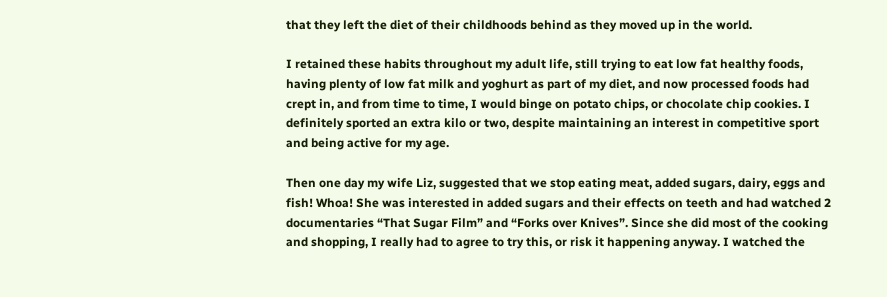that they left the diet of their childhoods behind as they moved up in the world.

I retained these habits throughout my adult life, still trying to eat low fat healthy foods, having plenty of low fat milk and yoghurt as part of my diet, and now processed foods had crept in, and from time to time, I would binge on potato chips, or chocolate chip cookies. I definitely sported an extra kilo or two, despite maintaining an interest in competitive sport and being active for my age.

Then one day my wife Liz, suggested that we stop eating meat, added sugars, dairy, eggs and fish! Whoa! She was interested in added sugars and their effects on teeth and had watched 2 documentaries “That Sugar Film” and “Forks over Knives”. Since she did most of the cooking and shopping, I really had to agree to try this, or risk it happening anyway. I watched the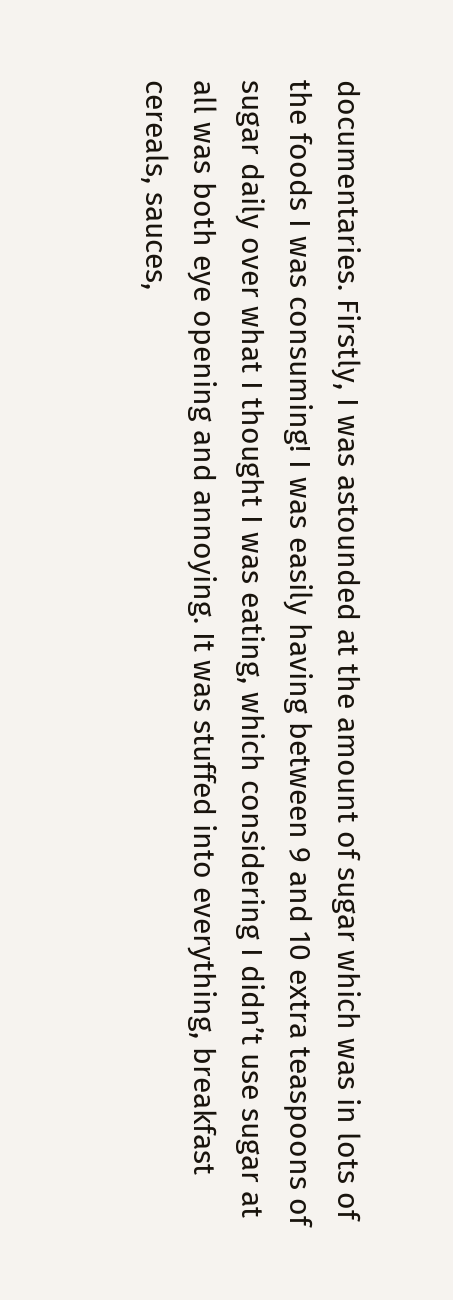documentaries. Firstly, I was astounded at the amount of sugar which was in lots of the foods I was consuming! I was easily having between 9 and 10 extra teaspoons of sugar daily over what I thought I was eating, which considering I didn’t use sugar at all was both eye opening and annoying. It was stuffed into everything, breakfast cereals, sauces,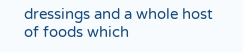dressings and a whole host of foods which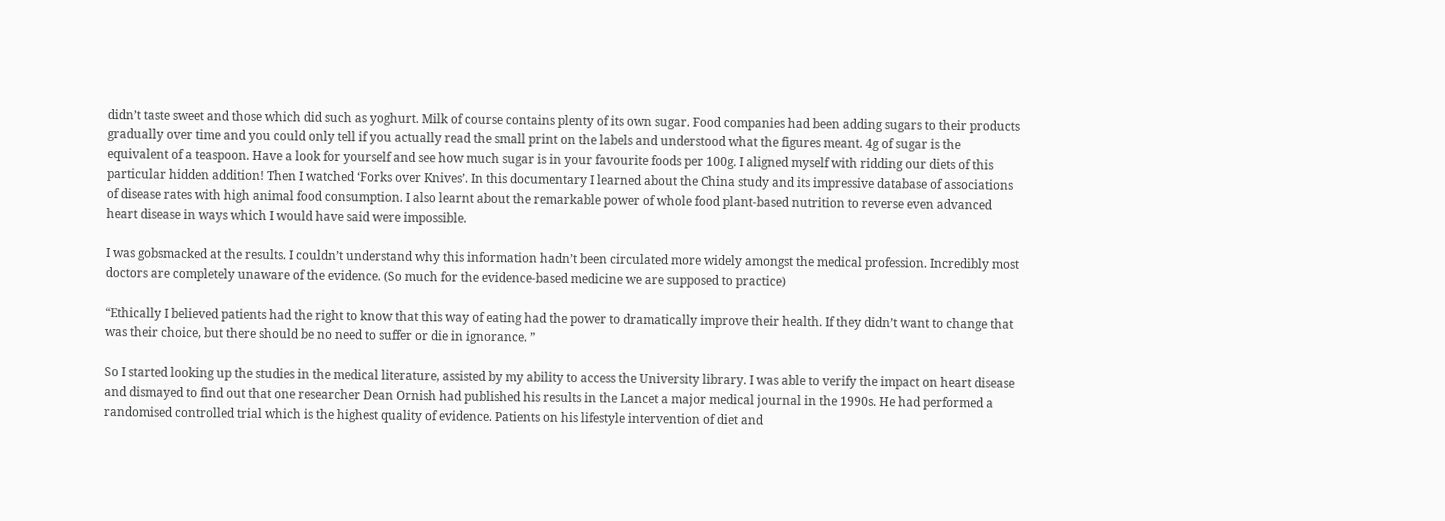didn’t taste sweet and those which did such as yoghurt. Milk of course contains plenty of its own sugar. Food companies had been adding sugars to their products gradually over time and you could only tell if you actually read the small print on the labels and understood what the figures meant. 4g of sugar is the equivalent of a teaspoon. Have a look for yourself and see how much sugar is in your favourite foods per 100g. I aligned myself with ridding our diets of this particular hidden addition! Then I watched ‘Forks over Knives’. In this documentary I learned about the China study and its impressive database of associations of disease rates with high animal food consumption. I also learnt about the remarkable power of whole food plant-based nutrition to reverse even advanced heart disease in ways which I would have said were impossible.

I was gobsmacked at the results. I couldn’t understand why this information hadn’t been circulated more widely amongst the medical profession. Incredibly most doctors are completely unaware of the evidence. (So much for the evidence-based medicine we are supposed to practice)

“Ethically I believed patients had the right to know that this way of eating had the power to dramatically improve their health. If they didn’t want to change that was their choice, but there should be no need to suffer or die in ignorance. ”

So I started looking up the studies in the medical literature, assisted by my ability to access the University library. I was able to verify the impact on heart disease and dismayed to find out that one researcher Dean Ornish had published his results in the Lancet a major medical journal in the 1990s. He had performed a randomised controlled trial which is the highest quality of evidence. Patients on his lifestyle intervention of diet and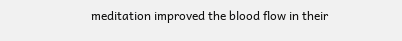meditation improved the blood flow in their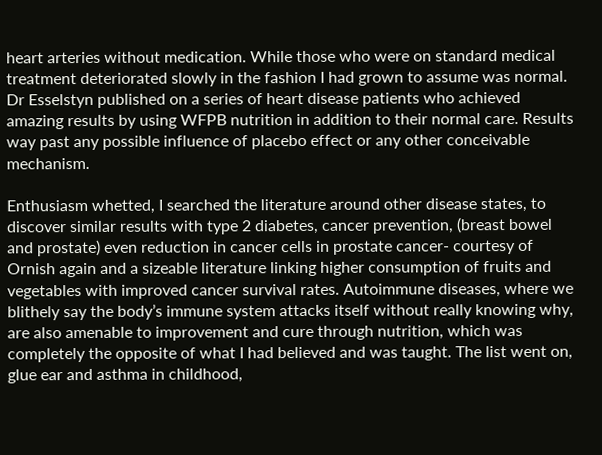heart arteries without medication. While those who were on standard medical treatment deteriorated slowly in the fashion I had grown to assume was normal. Dr Esselstyn published on a series of heart disease patients who achieved amazing results by using WFPB nutrition in addition to their normal care. Results way past any possible influence of placebo effect or any other conceivable mechanism.

Enthusiasm whetted, I searched the literature around other disease states, to discover similar results with type 2 diabetes, cancer prevention, (breast bowel and prostate) even reduction in cancer cells in prostate cancer- courtesy of Ornish again and a sizeable literature linking higher consumption of fruits and vegetables with improved cancer survival rates. Autoimmune diseases, where we blithely say the body’s immune system attacks itself without really knowing why, are also amenable to improvement and cure through nutrition, which was completely the opposite of what I had believed and was taught. The list went on, glue ear and asthma in childhood,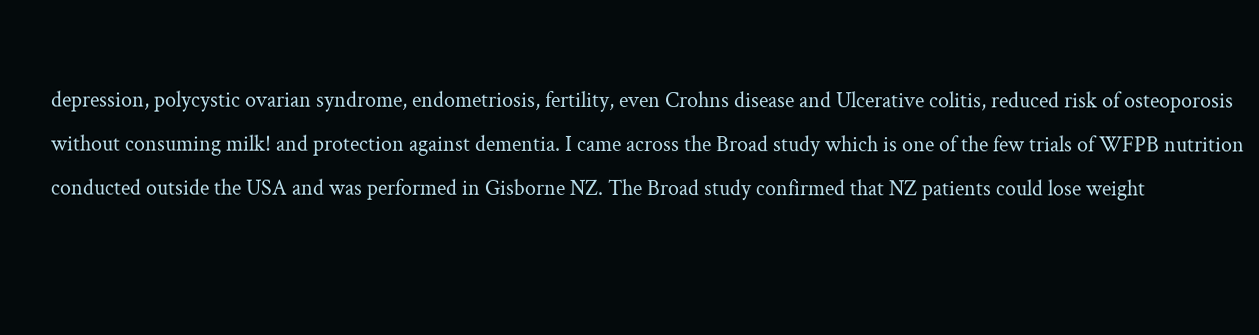depression, polycystic ovarian syndrome, endometriosis, fertility, even Crohns disease and Ulcerative colitis, reduced risk of osteoporosis without consuming milk! and protection against dementia. I came across the Broad study which is one of the few trials of WFPB nutrition conducted outside the USA and was performed in Gisborne NZ. The Broad study confirmed that NZ patients could lose weight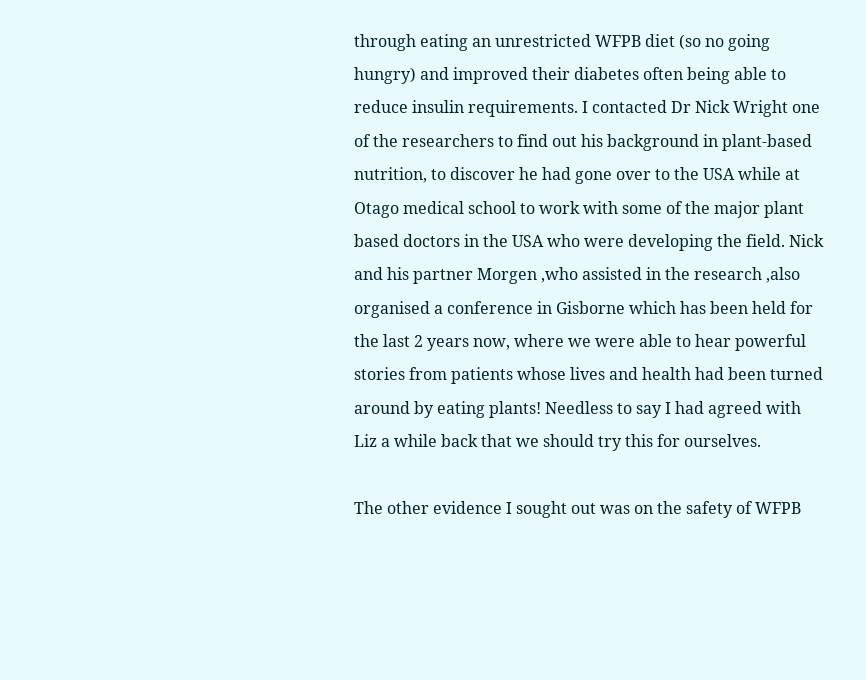through eating an unrestricted WFPB diet (so no going hungry) and improved their diabetes often being able to reduce insulin requirements. I contacted Dr Nick Wright one of the researchers to find out his background in plant-based nutrition, to discover he had gone over to the USA while at Otago medical school to work with some of the major plant based doctors in the USA who were developing the field. Nick and his partner Morgen ,who assisted in the research ,also organised a conference in Gisborne which has been held for the last 2 years now, where we were able to hear powerful stories from patients whose lives and health had been turned around by eating plants! Needless to say I had agreed with Liz a while back that we should try this for ourselves.

The other evidence I sought out was on the safety of WFPB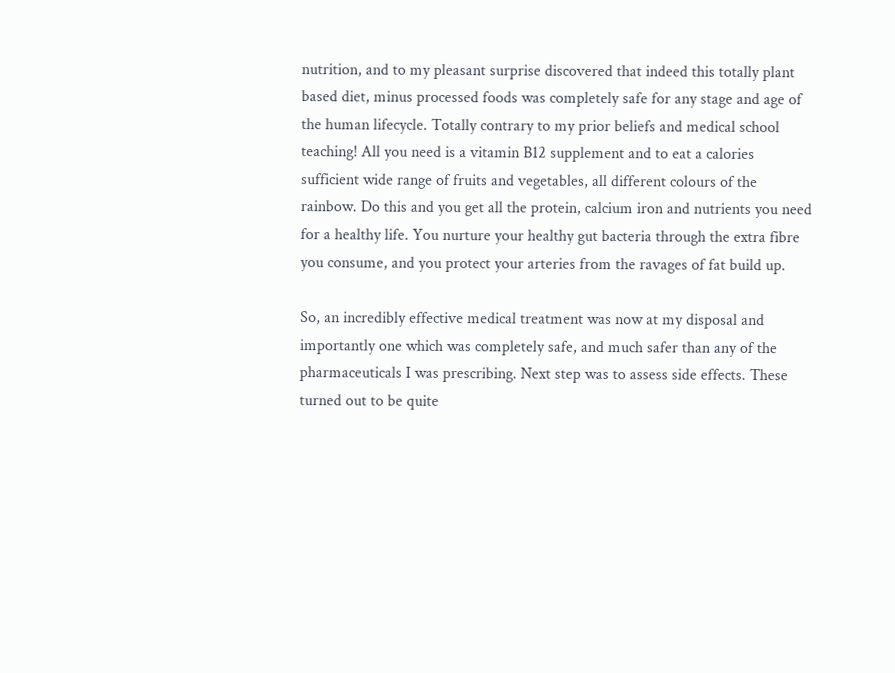nutrition, and to my pleasant surprise discovered that indeed this totally plant based diet, minus processed foods was completely safe for any stage and age of the human lifecycle. Totally contrary to my prior beliefs and medical school teaching! All you need is a vitamin B12 supplement and to eat a calories sufficient wide range of fruits and vegetables, all different colours of the rainbow. Do this and you get all the protein, calcium iron and nutrients you need for a healthy life. You nurture your healthy gut bacteria through the extra fibre you consume, and you protect your arteries from the ravages of fat build up.

So, an incredibly effective medical treatment was now at my disposal and importantly one which was completely safe, and much safer than any of the pharmaceuticals I was prescribing. Next step was to assess side effects. These turned out to be quite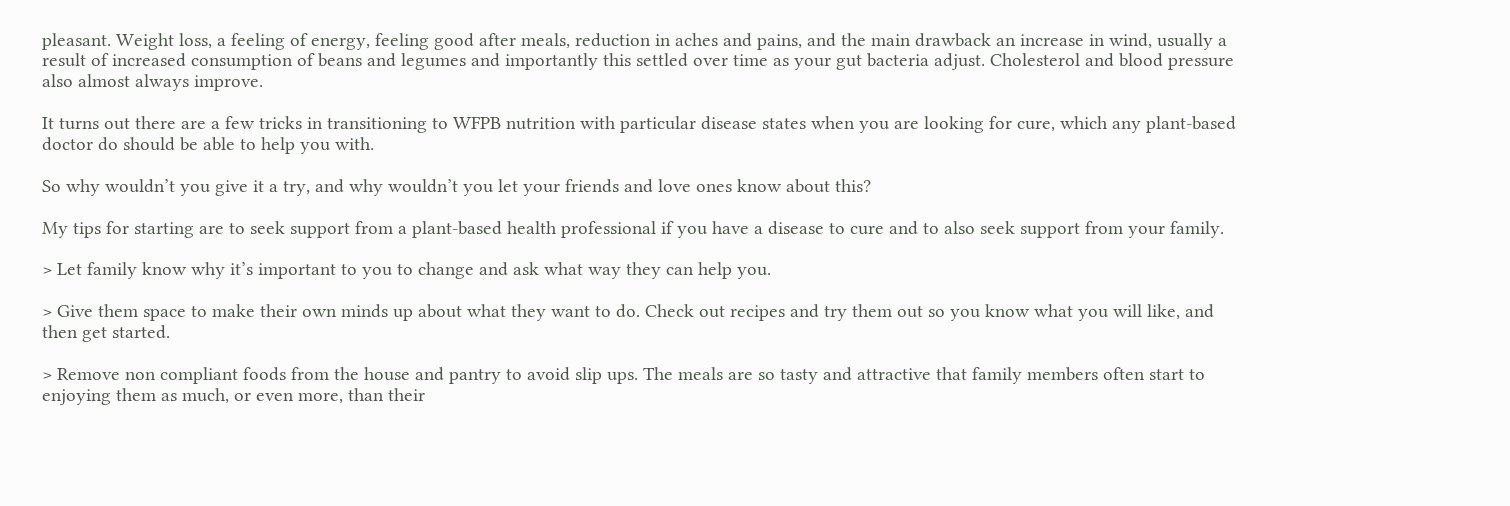pleasant. Weight loss, a feeling of energy, feeling good after meals, reduction in aches and pains, and the main drawback an increase in wind, usually a result of increased consumption of beans and legumes and importantly this settled over time as your gut bacteria adjust. Cholesterol and blood pressure also almost always improve.

It turns out there are a few tricks in transitioning to WFPB nutrition with particular disease states when you are looking for cure, which any plant-based doctor do should be able to help you with.

So why wouldn’t you give it a try, and why wouldn’t you let your friends and love ones know about this?

My tips for starting are to seek support from a plant-based health professional if you have a disease to cure and to also seek support from your family.

> Let family know why it’s important to you to change and ask what way they can help you.

> Give them space to make their own minds up about what they want to do. Check out recipes and try them out so you know what you will like, and then get started.

> Remove non compliant foods from the house and pantry to avoid slip ups. The meals are so tasty and attractive that family members often start to enjoying them as much, or even more, than their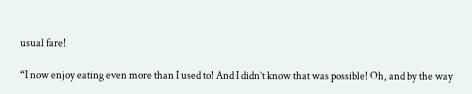usual fare!

“I now enjoy eating even more than I used to! And I didn’t know that was possible! Oh, and by the way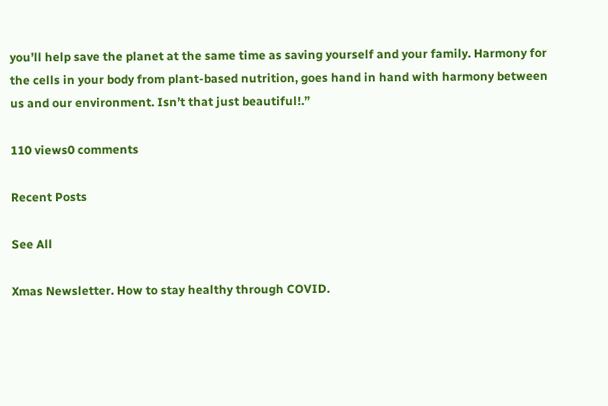you’ll help save the planet at the same time as saving yourself and your family. Harmony for the cells in your body from plant-based nutrition, goes hand in hand with harmony between us and our environment. Isn’t that just beautiful!.”

110 views0 comments

Recent Posts

See All

Xmas Newsletter. How to stay healthy through COVID.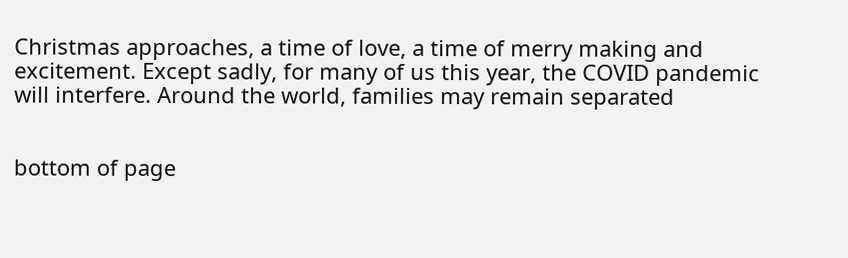Christmas approaches, a time of love, a time of merry making and excitement. Except sadly, for many of us this year, the COVID pandemic will interfere. Around the world, families may remain separated


bottom of page